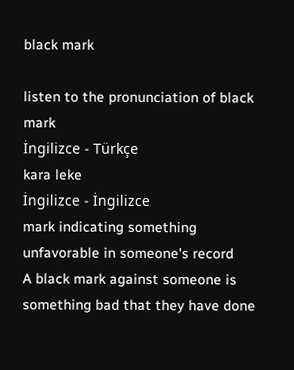black mark

listen to the pronunciation of black mark
İngilizce - Türkçe
kara leke
İngilizce - İngilizce
mark indicating something unfavorable in someone's record
A black mark against someone is something bad that they have done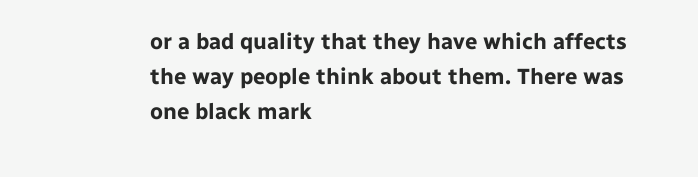or a bad quality that they have which affects the way people think about them. There was one black mark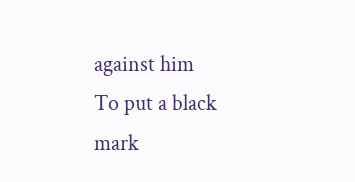against him
To put a black mark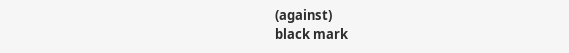(against)
black mark